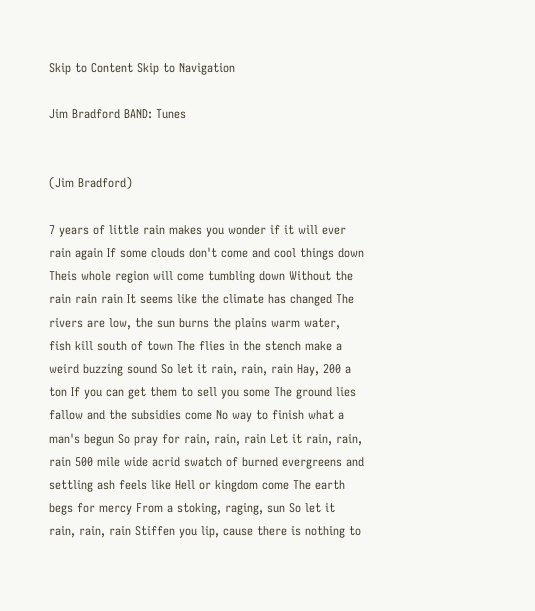Skip to Content Skip to Navigation

Jim Bradford BAND: Tunes


(Jim Bradford)

7 years of little rain makes you wonder if it will ever rain again If some clouds don't come and cool things down Theis whole region will come tumbling down Without the rain rain rain It seems like the climate has changed The rivers are low, the sun burns the plains warm water, fish kill south of town The flies in the stench make a weird buzzing sound So let it rain, rain, rain Hay, 200 a ton If you can get them to sell you some The ground lies fallow and the subsidies come No way to finish what a man's begun So pray for rain, rain, rain Let it rain, rain, rain 500 mile wide acrid swatch of burned evergreens and settling ash feels like Hell or kingdom come The earth begs for mercy From a stoking, raging, sun So let it rain, rain, rain Stiffen you lip, cause there is nothing to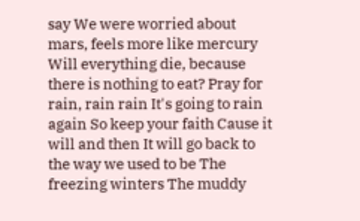say We were worried about mars, feels more like mercury Will everything die, because there is nothing to eat? Pray for rain, rain rain It's going to rain again So keep your faith Cause it will and then It will go back to the way we used to be The freezing winters The muddy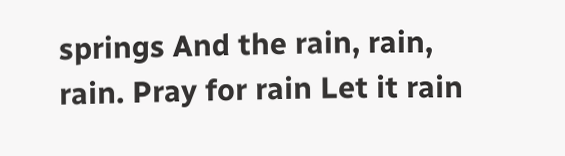springs And the rain, rain, rain. Pray for rain Let it rain